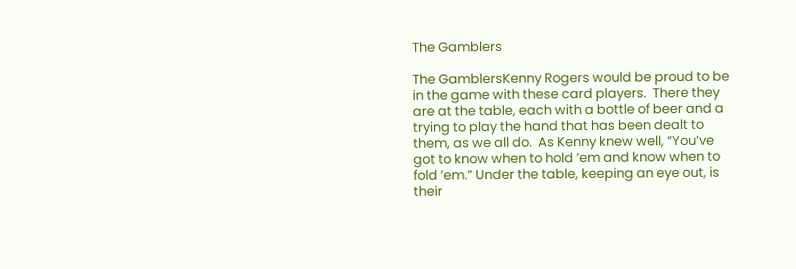The Gamblers

The GamblersKenny Rogers would be proud to be in the game with these card players.  There they are at the table, each with a bottle of beer and a trying to play the hand that has been dealt to them, as we all do.  As Kenny knew well, “You’ve got to know when to hold ’em and know when to fold ’em.” Under the table, keeping an eye out, is their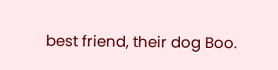best friend, their dog Boo.